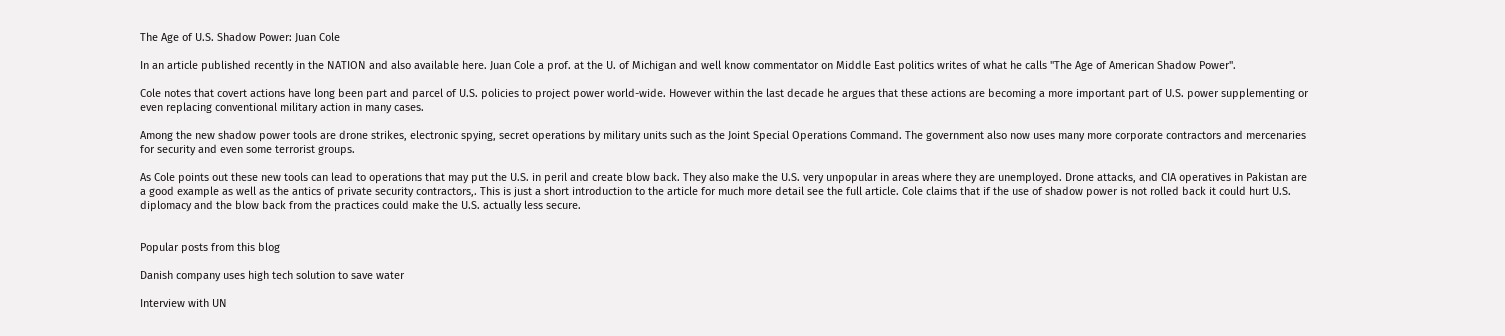The Age of U.S. Shadow Power: Juan Cole

In an article published recently in the NATION and also available here. Juan Cole a prof. at the U. of Michigan and well know commentator on Middle East politics writes of what he calls "The Age of American Shadow Power".

Cole notes that covert actions have long been part and parcel of U.S. policies to project power world-wide. However within the last decade he argues that these actions are becoming a more important part of U.S. power supplementing or even replacing conventional military action in many cases.

Among the new shadow power tools are drone strikes, electronic spying, secret operations by military units such as the Joint Special Operations Command. The government also now uses many more corporate contractors and mercenaries for security and even some terrorist groups.

As Cole points out these new tools can lead to operations that may put the U.S. in peril and create blow back. They also make the U.S. very unpopular in areas where they are unemployed. Drone attacks, and CIA operatives in Pakistan are a good example as well as the antics of private security contractors,. This is just a short introduction to the article for much more detail see the full article. Cole claims that if the use of shadow power is not rolled back it could hurt U.S. diplomacy and the blow back from the practices could make the U.S. actually less secure.


Popular posts from this blog

Danish company uses high tech solution to save water

Interview with UN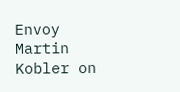Envoy Martin Kobler on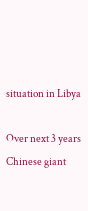situation in Libya

Over next 3 years Chinese giant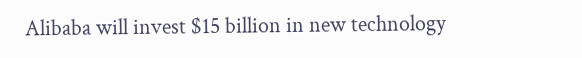Alibaba will invest $15 billion in new technology